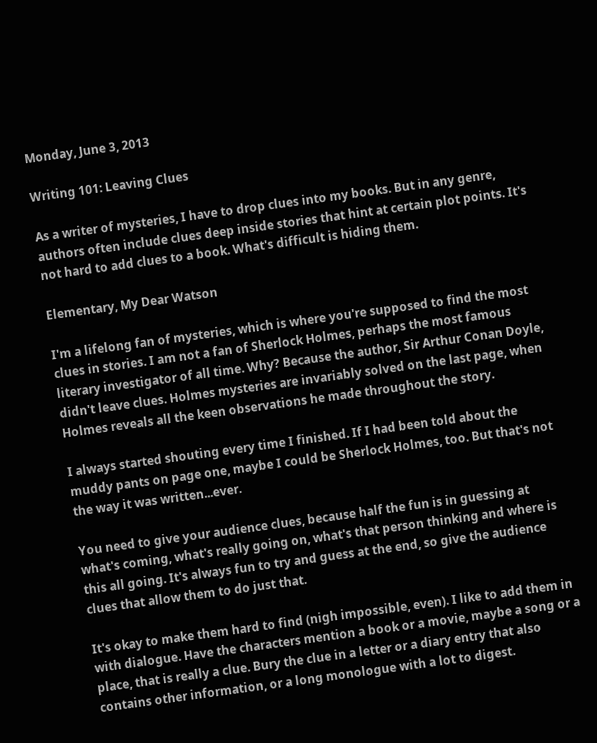Monday, June 3, 2013

Writing 101: Leaving Clues

As a writer of mysteries, I have to drop clues into my books. But in any genre, authors often include clues deep inside stories that hint at certain plot points. It's not hard to add clues to a book. What's difficult is hiding them.

Elementary, My Dear Watson

I'm a lifelong fan of mysteries, which is where you're supposed to find the most clues in stories. I am not a fan of Sherlock Holmes, perhaps the most famous literary investigator of all time. Why? Because the author, Sir Arthur Conan Doyle, didn't leave clues. Holmes mysteries are invariably solved on the last page, when Holmes reveals all the keen observations he made throughout the story.

I always started shouting every time I finished. If I had been told about the muddy pants on page one, maybe I could be Sherlock Holmes, too. But that's not the way it was written...ever.

You need to give your audience clues, because half the fun is in guessing at what's coming, what's really going on, what's that person thinking and where is this all going. It's always fun to try and guess at the end, so give the audience clues that allow them to do just that.

It's okay to make them hard to find (nigh impossible, even). I like to add them in with dialogue. Have the characters mention a book or a movie, maybe a song or a place, that is really a clue. Bury the clue in a letter or a diary entry that also contains other information, or a long monologue with a lot to digest.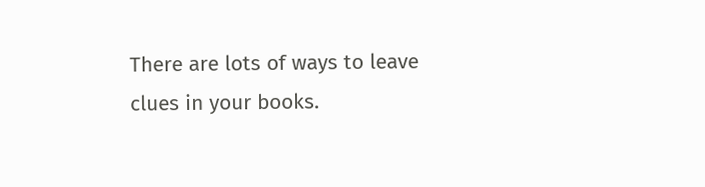There are lots of ways to leave clues in your books.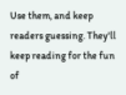Use them, and keep readers guessing. They'll keep reading for the fun of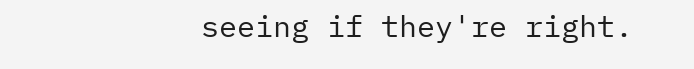seeing if they're right.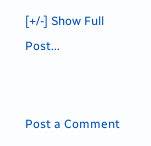[+/-] Show Full Post...


Post a Comment